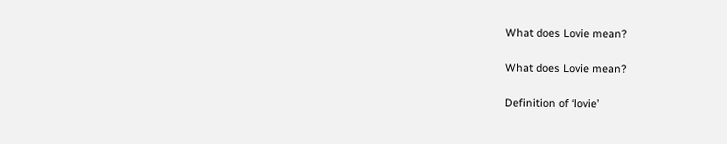What does Lovie mean?

What does Lovie mean?

Definition of ‘lovie’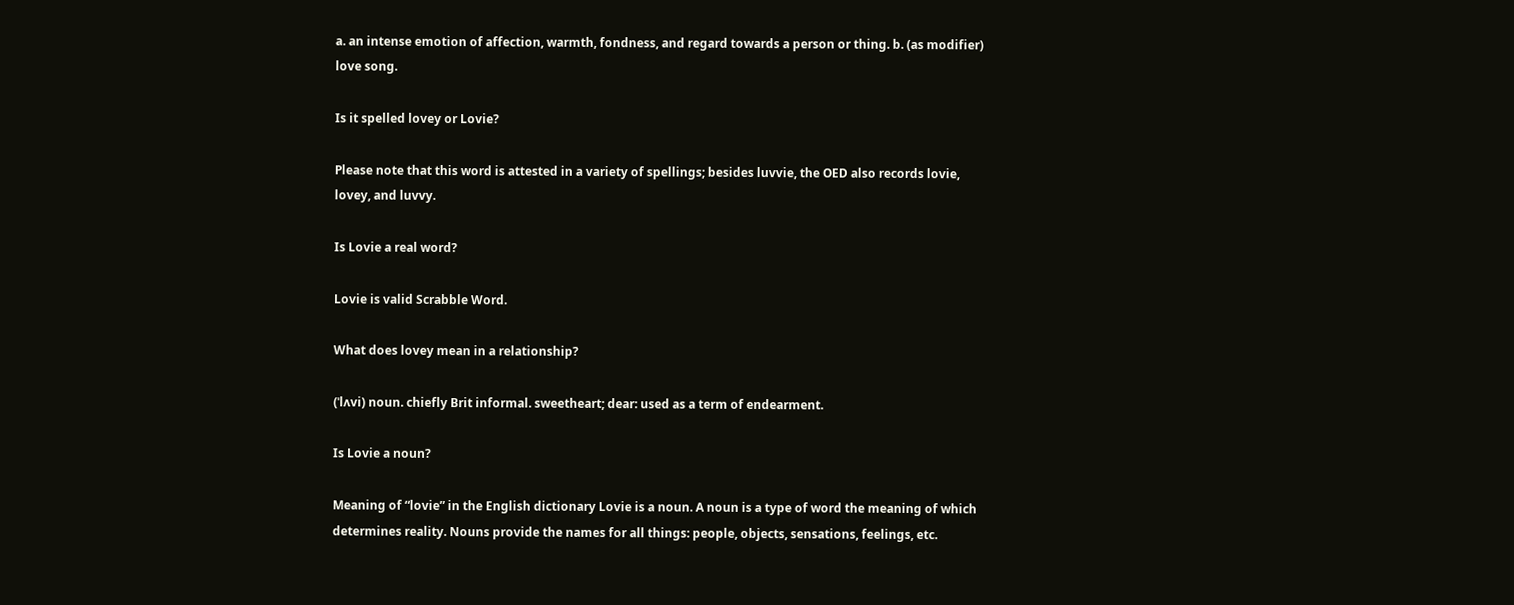a. an intense emotion of affection, warmth, fondness, and regard towards a person or thing. b. (as modifier) love song.

Is it spelled lovey or Lovie?

Please note that this word is attested in a variety of spellings; besides luvvie, the OED also records lovie, lovey, and luvvy.

Is Lovie a real word?

Lovie is valid Scrabble Word.

What does lovey mean in a relationship?

(ˈlʌvi) noun. chiefly Brit informal. sweetheart; dear: used as a term of endearment.

Is Lovie a noun?

Meaning of “lovie” in the English dictionary Lovie is a noun. A noun is a type of word the meaning of which determines reality. Nouns provide the names for all things: people, objects, sensations, feelings, etc.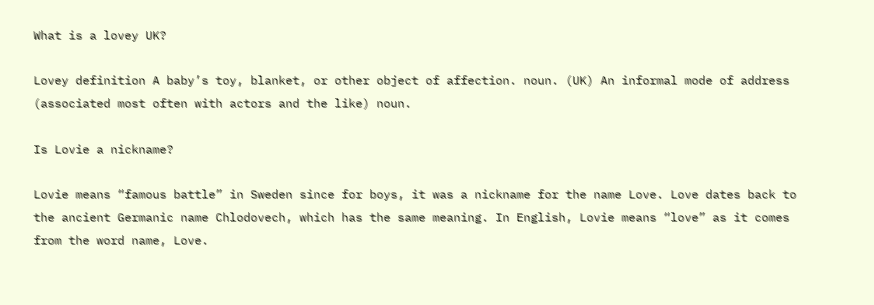What is a lovey UK?

Lovey definition A baby’s toy, blanket, or other object of affection. noun. (UK) An informal mode of address (associated most often with actors and the like) noun.

Is Lovie a nickname?

Lovie means “famous battle” in Sweden since for boys, it was a nickname for the name Love. Love dates back to the ancient Germanic name Chlodovech, which has the same meaning. In English, Lovie means “love” as it comes from the word name, Love.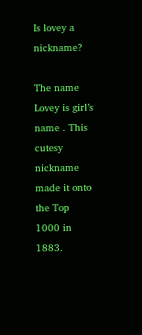Is lovey a nickname?

The name Lovey is girl’s name . This cutesy nickname made it onto the Top 1000 in 1883.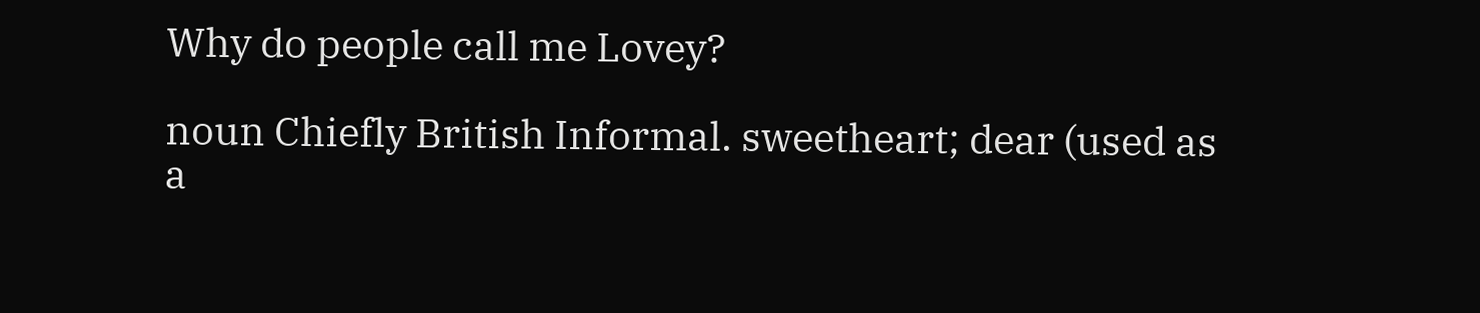Why do people call me Lovey?

noun Chiefly British Informal. sweetheart; dear (used as a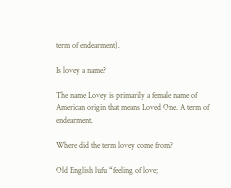term of endearment).

Is lovey a name?

The name Lovey is primarily a female name of American origin that means Loved One. A term of endearment.

Where did the term lovey come from?

Old English lufu “feeling of love;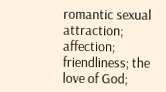romantic sexual attraction; affection; friendliness; the love of God;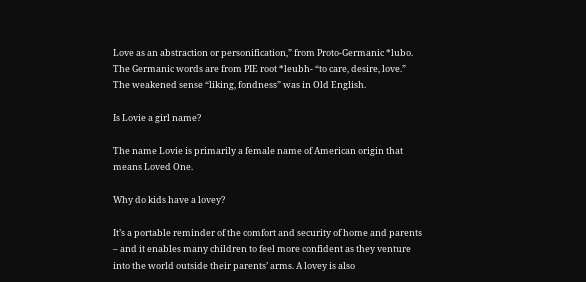Love as an abstraction or personification,” from Proto-Germanic *lubo. The Germanic words are from PIE root *leubh- “to care, desire, love.” The weakened sense “liking, fondness” was in Old English.

Is Lovie a girl name?

The name Lovie is primarily a female name of American origin that means Loved One.

Why do kids have a lovey?

It’s a portable reminder of the comfort and security of home and parents – and it enables many children to feel more confident as they venture into the world outside their parents’ arms. A lovey is also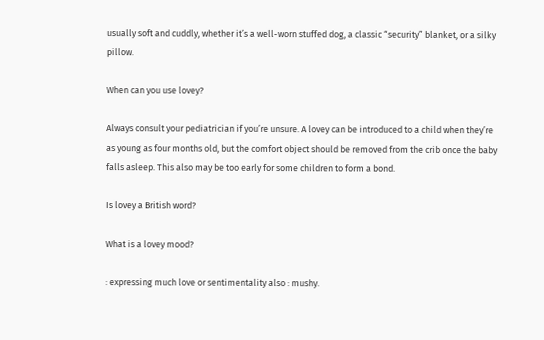usually soft and cuddly, whether it’s a well-worn stuffed dog, a classic “security” blanket, or a silky pillow.

When can you use lovey?

Always consult your pediatrician if you’re unsure. A lovey can be introduced to a child when they’re as young as four months old, but the comfort object should be removed from the crib once the baby falls asleep. This also may be too early for some children to form a bond.

Is lovey a British word?

What is a lovey mood?

: expressing much love or sentimentality also : mushy.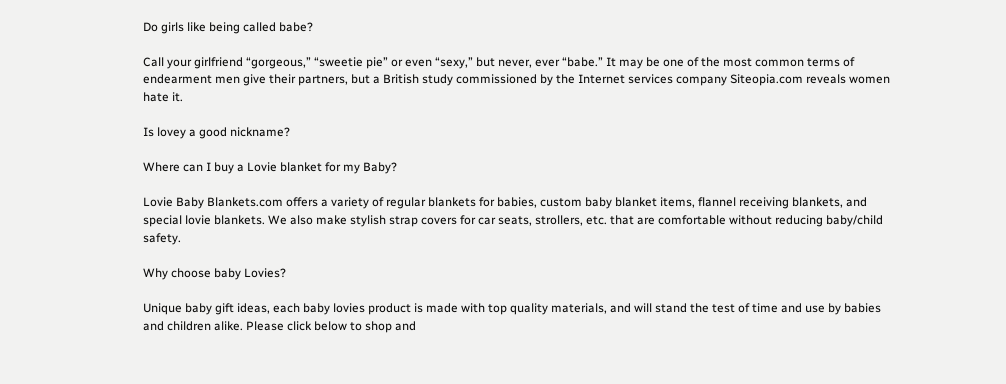Do girls like being called babe?

Call your girlfriend “gorgeous,” “sweetie pie” or even “sexy,” but never, ever “babe.” It may be one of the most common terms of endearment men give their partners, but a British study commissioned by the Internet services company Siteopia.com reveals women hate it.

Is lovey a good nickname?

Where can I buy a Lovie blanket for my Baby?

Lovie Baby Blankets.com offers a variety of regular blankets for babies, custom baby blanket items, flannel receiving blankets, and special lovie blankets. We also make stylish strap covers for car seats, strollers, etc. that are comfortable without reducing baby/child safety.

Why choose baby Lovies?

Unique baby gift ideas, each baby lovies product is made with top quality materials, and will stand the test of time and use by babies and children alike. Please click below to shop and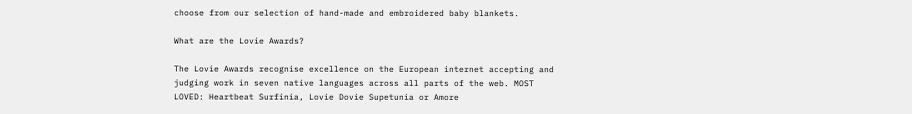choose from our selection of hand-made and embroidered baby blankets.

What are the Lovie Awards?

The Lovie Awards recognise excellence on the European internet accepting and judging work in seven native languages across all parts of the web. MOST LOVED: Heartbeat Surfinia, Lovie Dovie Supetunia or Amore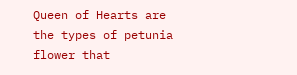Queen of Hearts are the types of petunia flower that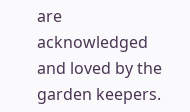are acknowledged and loved by the garden keepers.